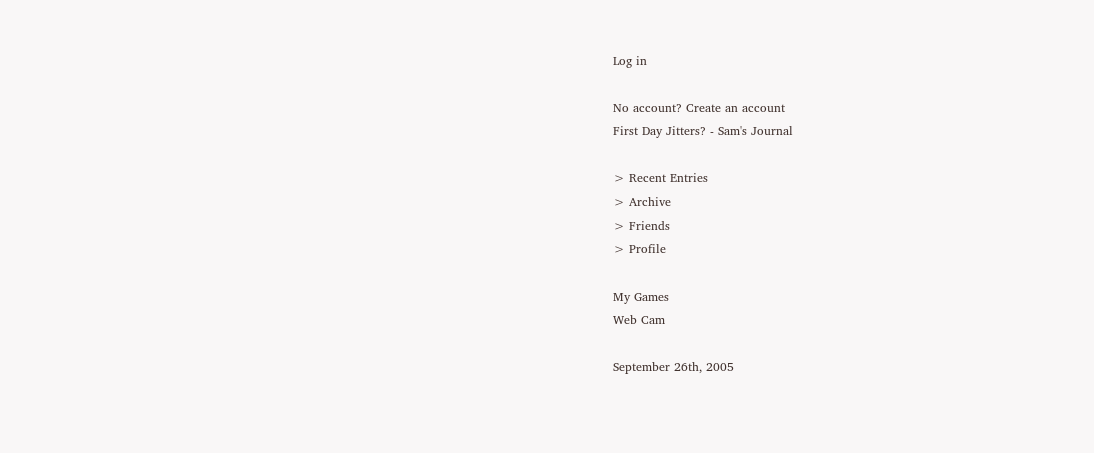Log in

No account? Create an account
First Day Jitters? - Sam's Journal

> Recent Entries
> Archive
> Friends
> Profile

My Games
Web Cam

September 26th, 2005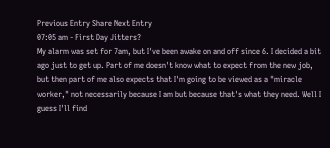Previous Entry Share Next Entry
07:05 am - First Day Jitters?
My alarm was set for 7am, but I've been awake on and off since 6. I decided a bit ago just to get up. Part of me doesn't know what to expect from the new job, but then part of me also expects that I'm going to be viewed as a "miracle worker," not necessarily because I am but because that's what they need. Well I guess I'll find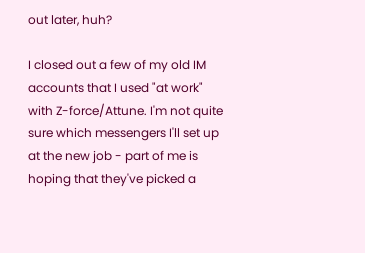out later, huh?

I closed out a few of my old IM accounts that I used "at work" with Z-force/Attune. I'm not quite sure which messengers I'll set up at the new job - part of me is hoping that they've picked a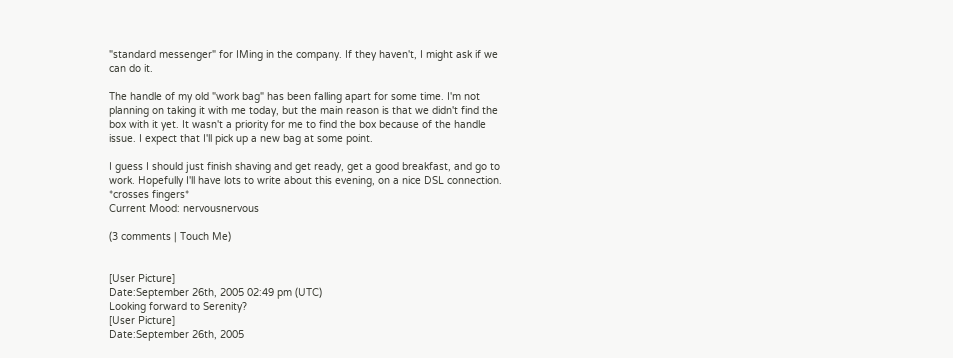"standard messenger" for IMing in the company. If they haven't, I might ask if we can do it.

The handle of my old "work bag" has been falling apart for some time. I'm not planning on taking it with me today, but the main reason is that we didn't find the box with it yet. It wasn't a priority for me to find the box because of the handle issue. I expect that I'll pick up a new bag at some point.

I guess I should just finish shaving and get ready, get a good breakfast, and go to work. Hopefully I'll have lots to write about this evening, on a nice DSL connection. *crosses fingers*
Current Mood: nervousnervous

(3 comments | Touch Me)


[User Picture]
Date:September 26th, 2005 02:49 pm (UTC)
Looking forward to Serenity?
[User Picture]
Date:September 26th, 2005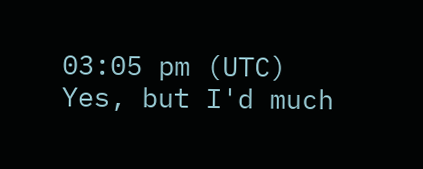03:05 pm (UTC)
Yes, but I'd much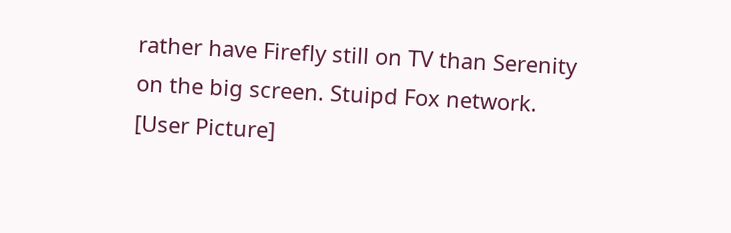rather have Firefly still on TV than Serenity on the big screen. Stuipd Fox network.
[User Picture]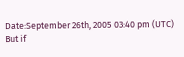Date:September 26th, 2005 03:40 pm (UTC)
But if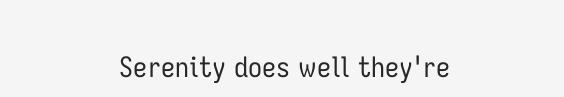Serenity does well they're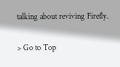talking about reviving Firefly.

> Go to Top